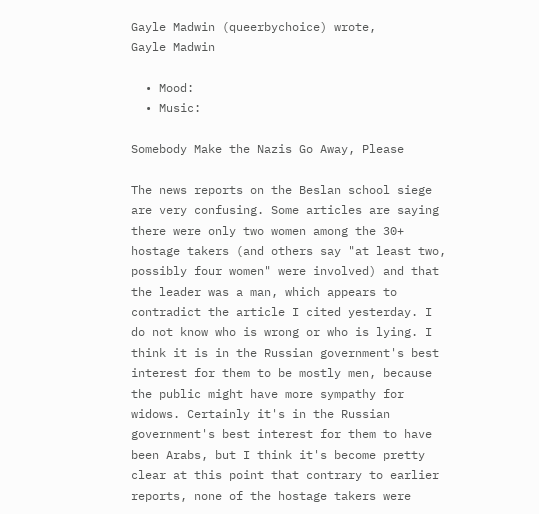Gayle Madwin (queerbychoice) wrote,
Gayle Madwin

  • Mood:
  • Music:

Somebody Make the Nazis Go Away, Please

The news reports on the Beslan school siege are very confusing. Some articles are saying there were only two women among the 30+ hostage takers (and others say "at least two, possibly four women" were involved) and that the leader was a man, which appears to contradict the article I cited yesterday. I do not know who is wrong or who is lying. I think it is in the Russian government's best interest for them to be mostly men, because the public might have more sympathy for widows. Certainly it's in the Russian government's best interest for them to have been Arabs, but I think it's become pretty clear at this point that contrary to earlier reports, none of the hostage takers were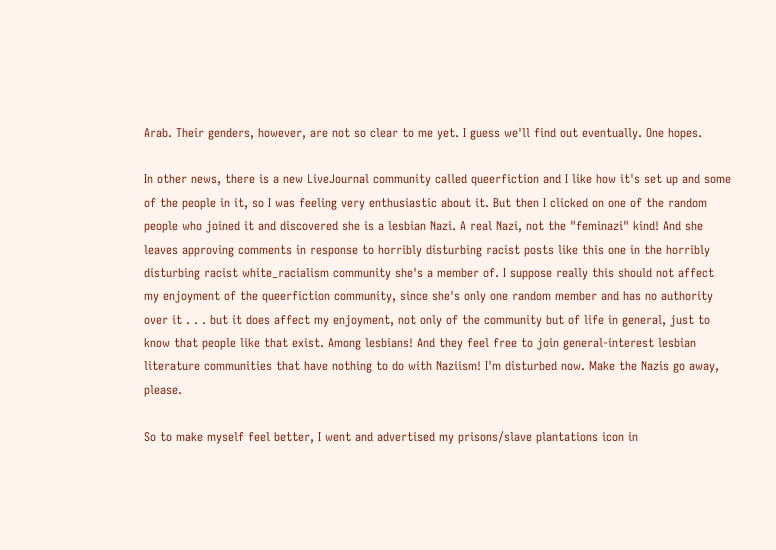Arab. Their genders, however, are not so clear to me yet. I guess we'll find out eventually. One hopes.

In other news, there is a new LiveJournal community called queerfiction and I like how it's set up and some of the people in it, so I was feeling very enthusiastic about it. But then I clicked on one of the random people who joined it and discovered she is a lesbian Nazi. A real Nazi, not the "feminazi" kind! And she leaves approving comments in response to horribly disturbing racist posts like this one in the horribly disturbing racist white_racialism community she's a member of. I suppose really this should not affect my enjoyment of the queerfiction community, since she's only one random member and has no authority over it . . . but it does affect my enjoyment, not only of the community but of life in general, just to know that people like that exist. Among lesbians! And they feel free to join general-interest lesbian literature communities that have nothing to do with Naziism! I'm disturbed now. Make the Nazis go away, please.

So to make myself feel better, I went and advertised my prisons/slave plantations icon in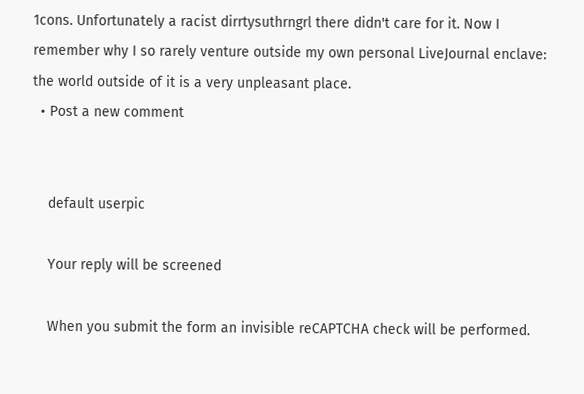1cons. Unfortunately a racist dirrtysuthrngrl there didn't care for it. Now I remember why I so rarely venture outside my own personal LiveJournal enclave: the world outside of it is a very unpleasant place.
  • Post a new comment


    default userpic

    Your reply will be screened

    When you submit the form an invisible reCAPTCHA check will be performed.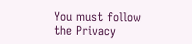You must follow the Privacy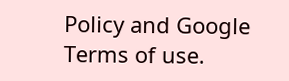Policy and Google Terms of use.